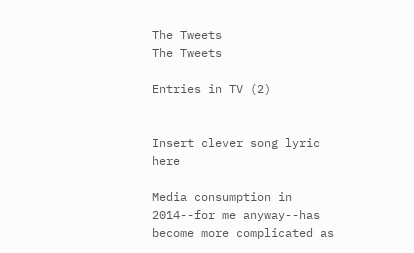The Tweets
The Tweets

Entries in TV (2)


Insert clever song lyric here

Media consumption in 2014--for me anyway--has become more complicated as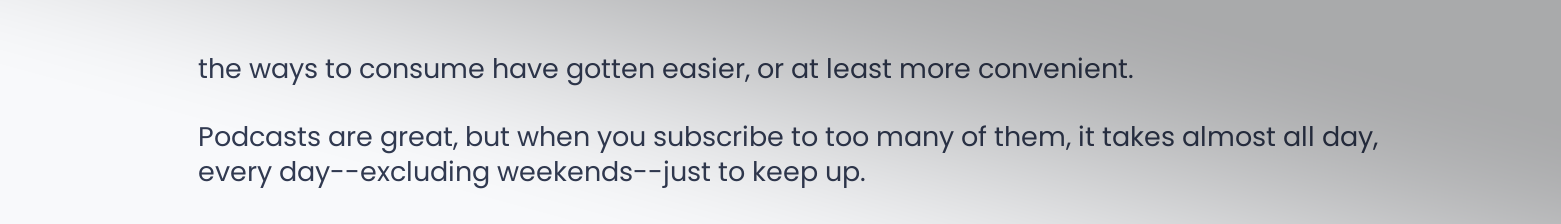the ways to consume have gotten easier, or at least more convenient.

Podcasts are great, but when you subscribe to too many of them, it takes almost all day, every day--excluding weekends--just to keep up.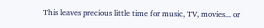This leaves precious little time for music, TV, movies... or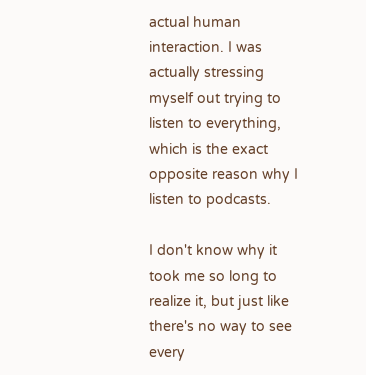actual human interaction. I was actually stressing myself out trying to listen to everything, which is the exact opposite reason why I listen to podcasts.

I don't know why it took me so long to realize it, but just like there's no way to see every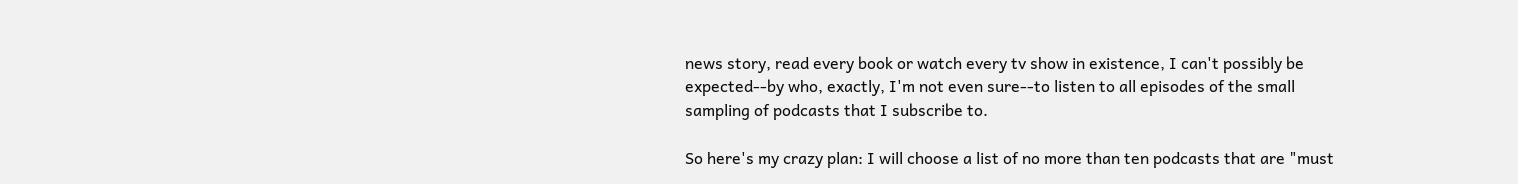news story, read every book or watch every tv show in existence, I can't possibly be expected--by who, exactly, I'm not even sure--to listen to all episodes of the small sampling of podcasts that I subscribe to.

So here's my crazy plan: I will choose a list of no more than ten podcasts that are "must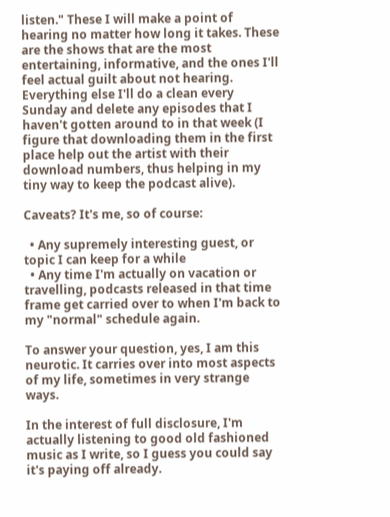listen." These I will make a point of hearing no matter how long it takes. These are the shows that are the most entertaining, informative, and the ones I'll feel actual guilt about not hearing. Everything else I'll do a clean every Sunday and delete any episodes that I haven't gotten around to in that week (I figure that downloading them in the first place help out the artist with their download numbers, thus helping in my tiny way to keep the podcast alive).

Caveats? It's me, so of course:

  • Any supremely interesting guest, or topic I can keep for a while
  • Any time I'm actually on vacation or travelling, podcasts released in that time frame get carried over to when I'm back to my "normal" schedule again.

To answer your question, yes, I am this neurotic. It carries over into most aspects of my life, sometimes in very strange ways.

In the interest of full disclosure, I'm actually listening to good old fashioned music as I write, so I guess you could say it's paying off already.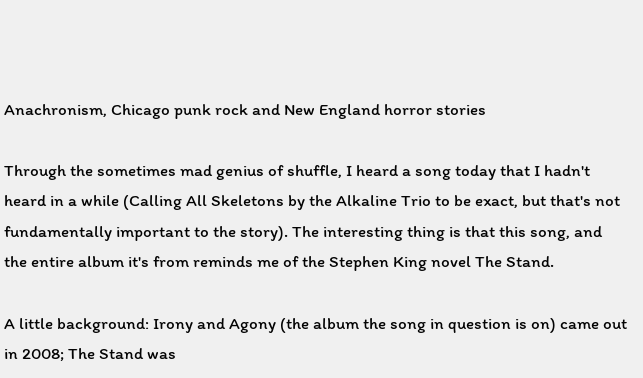Anachronism, Chicago punk rock and New England horror stories

Through the sometimes mad genius of shuffle, I heard a song today that I hadn't heard in a while (Calling All Skeletons by the Alkaline Trio to be exact, but that's not fundamentally important to the story). The interesting thing is that this song, and the entire album it's from reminds me of the Stephen King novel The Stand.

A little background: Irony and Agony (the album the song in question is on) came out in 2008; The Stand was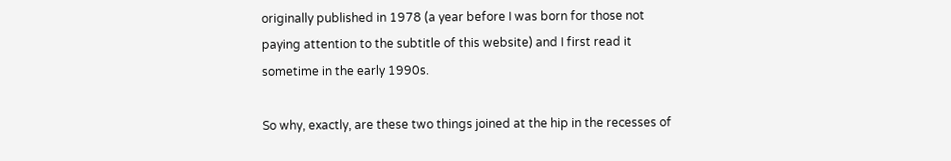originally published in 1978 (a year before I was born for those not paying attention to the subtitle of this website) and I first read it sometime in the early 1990s.

So why, exactly, are these two things joined at the hip in the recesses of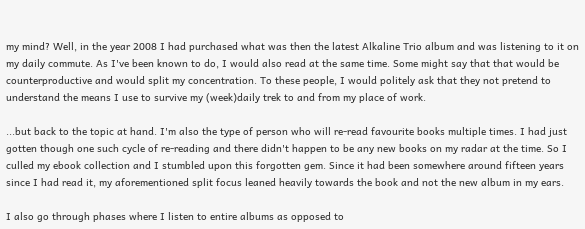my mind? Well, in the year 2008 I had purchased what was then the latest Alkaline Trio album and was listening to it on my daily commute. As I've been known to do, I would also read at the same time. Some might say that that would be counterproductive and would split my concentration. To these people, I would politely ask that they not pretend to understand the means I use to survive my (week)daily trek to and from my place of work.

...but back to the topic at hand. I'm also the type of person who will re-read favourite books multiple times. I had just gotten though one such cycle of re-reading and there didn't happen to be any new books on my radar at the time. So I culled my ebook collection and I stumbled upon this forgotten gem. Since it had been somewhere around fifteen years since I had read it, my aforementioned split focus leaned heavily towards the book and not the new album in my ears.

I also go through phases where I listen to entire albums as opposed to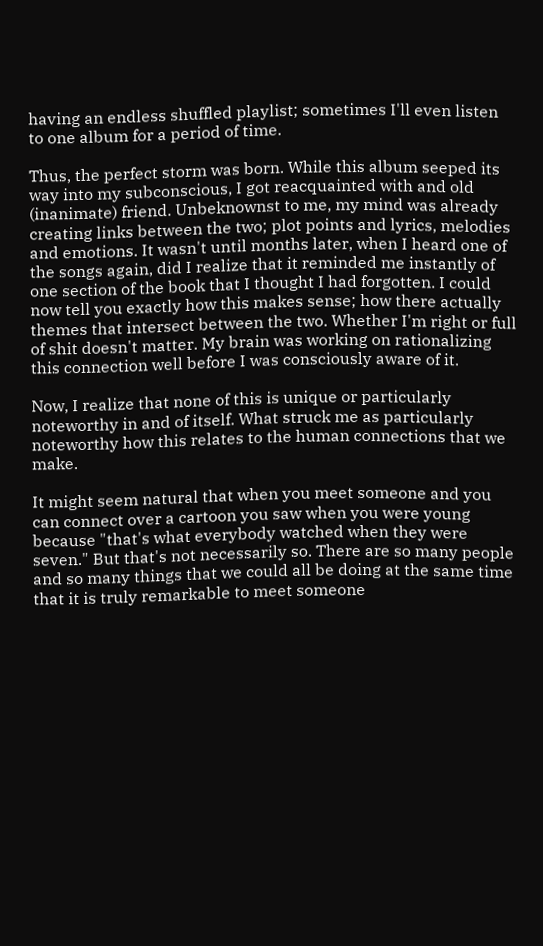having an endless shuffled playlist; sometimes I'll even listen to one album for a period of time.

Thus, the perfect storm was born. While this album seeped its way into my subconscious, I got reacquainted with and old (inanimate) friend. Unbeknownst to me, my mind was already creating links between the two; plot points and lyrics, melodies and emotions. It wasn't until months later, when I heard one of the songs again, did I realize that it reminded me instantly of one section of the book that I thought I had forgotten. I could now tell you exactly how this makes sense; how there actually themes that intersect between the two. Whether I'm right or full of shit doesn't matter. My brain was working on rationalizing this connection well before I was consciously aware of it.

Now, I realize that none of this is unique or particularly noteworthy in and of itself. What struck me as particularly noteworthy how this relates to the human connections that we make.

It might seem natural that when you meet someone and you can connect over a cartoon you saw when you were young because "that's what everybody watched when they were seven." But that's not necessarily so. There are so many people and so many things that we could all be doing at the same time that it is truly remarkable to meet someone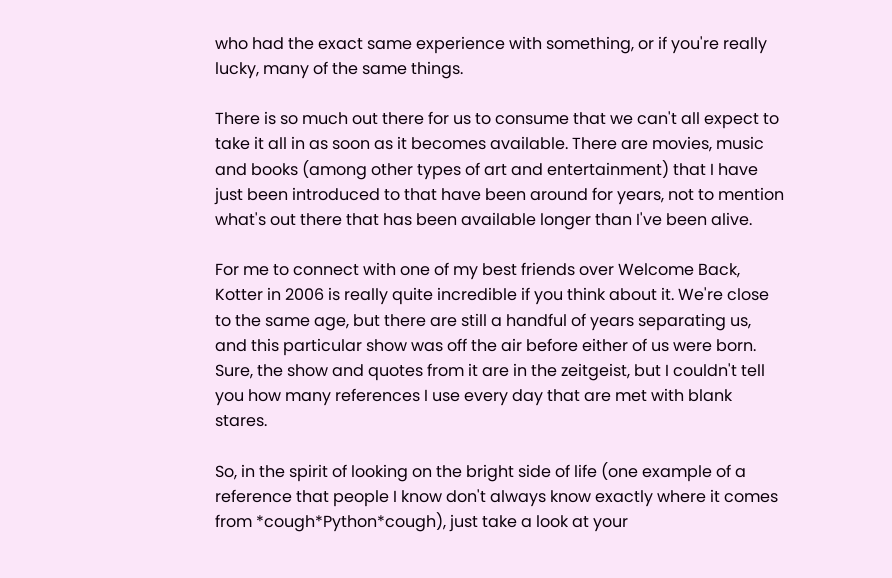who had the exact same experience with something, or if you're really lucky, many of the same things.

There is so much out there for us to consume that we can't all expect to take it all in as soon as it becomes available. There are movies, music and books (among other types of art and entertainment) that I have just been introduced to that have been around for years, not to mention what's out there that has been available longer than I've been alive.

For me to connect with one of my best friends over Welcome Back, Kotter in 2006 is really quite incredible if you think about it. We're close to the same age, but there are still a handful of years separating us, and this particular show was off the air before either of us were born. Sure, the show and quotes from it are in the zeitgeist, but I couldn't tell you how many references I use every day that are met with blank stares.

So, in the spirit of looking on the bright side of life (one example of a reference that people I know don't always know exactly where it comes from *cough*Python*cough), just take a look at your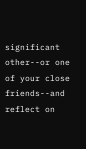significant other--or one of your close friends--and reflect on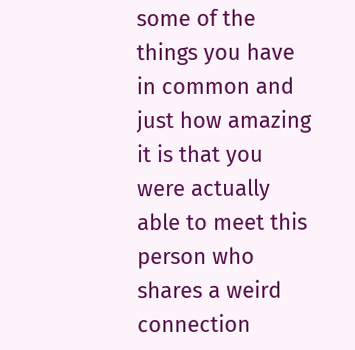some of the things you have in common and just how amazing it is that you were actually able to meet this person who shares a weird connection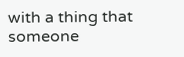with a thing that someone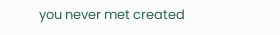you never met created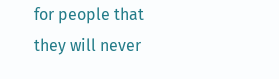for people that they will never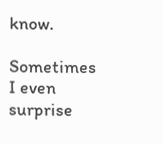know.

Sometimes I even surprise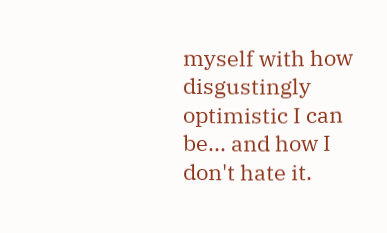myself with how disgustingly optimistic I can be... and how I don't hate it.